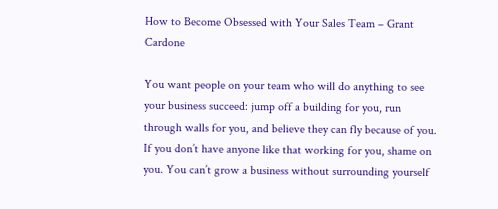How to Become Obsessed with Your Sales Team – Grant Cardone

You want people on your team who will do anything to see your business succeed: jump off a building for you, run through walls for you, and believe they can fly because of you. If you don’t have anyone like that working for you, shame on you. You can’t grow a business without surrounding yourself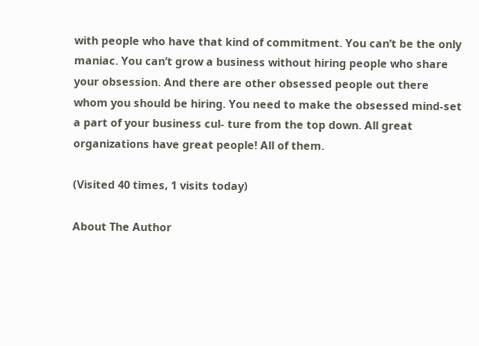with people who have that kind of commitment. You can’t be the only maniac. You can’t grow a business without hiring people who share your obsession. And there are other obsessed people out there whom you should be hiring. You need to make the obsessed mind-set a part of your business cul- ture from the top down. All great organizations have great people! All of them.

(Visited 40 times, 1 visits today)

About The Author